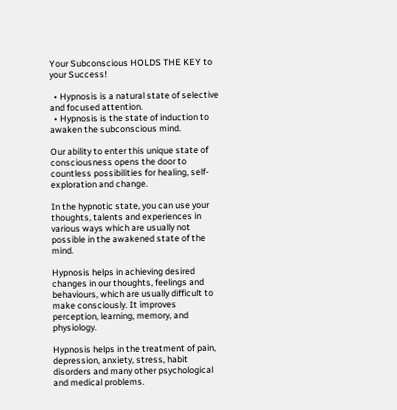Your Subconscious HOLDS THE KEY to your Success!

  • Hypnosis is a natural state of selective and focused attention.
  • Hypnosis is the state of induction to awaken the subconscious mind.

Our ability to enter this unique state of consciousness opens the door to countless possibilities for healing, self-exploration and change.

In the hypnotic state, you can use your thoughts, talents and experiences in various ways which are usually not possible in the awakened state of the mind.

Hypnosis helps in achieving desired changes in our thoughts, feelings and behaviours, which are usually difficult to make consciously. It improves perception, learning, memory, and physiology.

Hypnosis helps in the treatment of pain, depression, anxiety, stress, habit disorders and many other psychological and medical problems.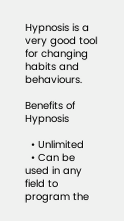Hypnosis is a very good tool for changing habits and behaviours.

Benefits of Hypnosis

  • Unlimited
  • Can be used in any field to program the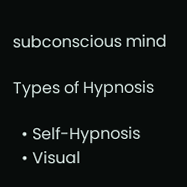subconscious mind

Types of Hypnosis

  • Self-Hypnosis
  • Visual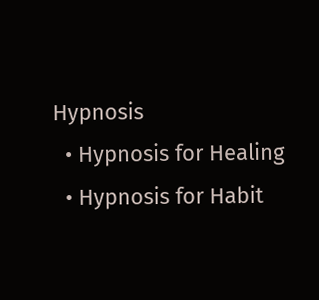Hypnosis
  • Hypnosis for Healing
  • Hypnosis for Habit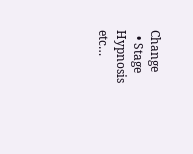Change
  • Stage Hypnosis etc…